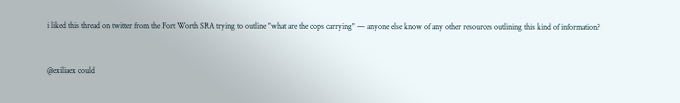i liked this thread on twitter from the Fort Worth SRA trying to outline "what are the cops carrying" — anyone else know of any other resources outlining this kind of information?


@exiliaex could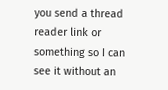you send a thread reader link or something so I can see it without an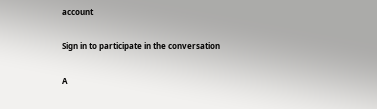account

Sign in to participate in the conversation

A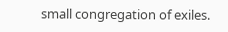small congregation of exiles.